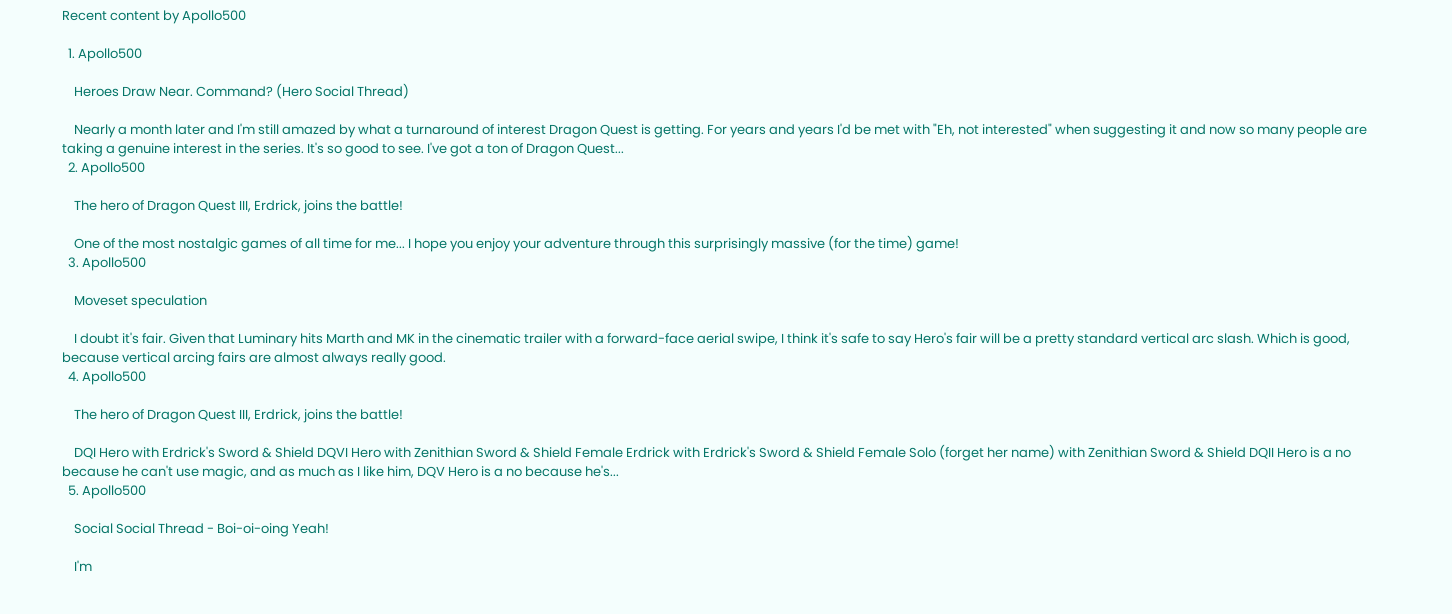Recent content by Apollo500

  1. Apollo500

    Heroes Draw Near. Command? (Hero Social Thread)

    Nearly a month later and I'm still amazed by what a turnaround of interest Dragon Quest is getting. For years and years I'd be met with "Eh, not interested" when suggesting it and now so many people are taking a genuine interest in the series. It's so good to see. I've got a ton of Dragon Quest...
  2. Apollo500

    The hero of Dragon Quest III, Erdrick, joins the battle!

    One of the most nostalgic games of all time for me... I hope you enjoy your adventure through this surprisingly massive (for the time) game!
  3. Apollo500

    Moveset speculation

    I doubt it's fair. Given that Luminary hits Marth and MK in the cinematic trailer with a forward-face aerial swipe, I think it's safe to say Hero's fair will be a pretty standard vertical arc slash. Which is good, because vertical arcing fairs are almost always really good.
  4. Apollo500

    The hero of Dragon Quest III, Erdrick, joins the battle!

    DQI Hero with Erdrick's Sword & Shield DQVI Hero with Zenithian Sword & Shield Female Erdrick with Erdrick's Sword & Shield Female Solo (forget her name) with Zenithian Sword & Shield DQII Hero is a no because he can't use magic, and as much as I like him, DQV Hero is a no because he's...
  5. Apollo500

    Social Social Thread - Boi-oi-oing Yeah!

    I'm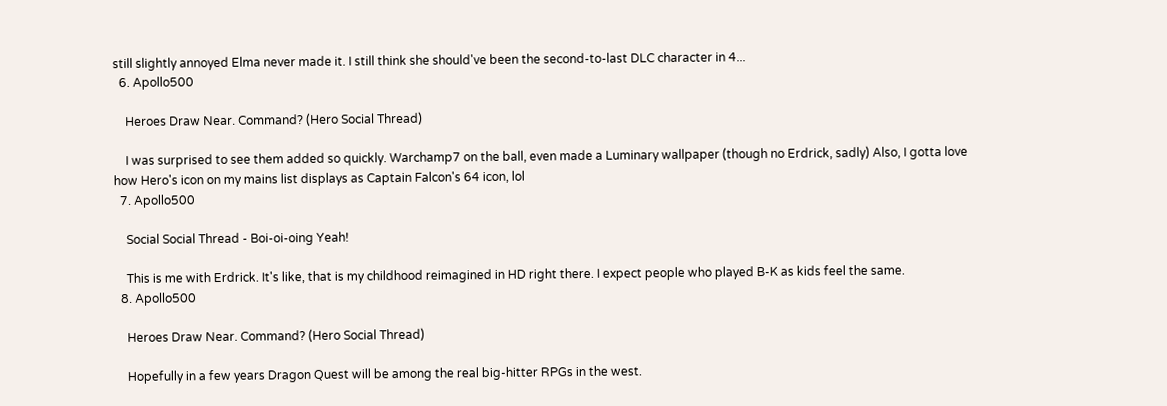still slightly annoyed Elma never made it. I still think she should've been the second-to-last DLC character in 4...
  6. Apollo500

    Heroes Draw Near. Command? (Hero Social Thread)

    I was surprised to see them added so quickly. Warchamp7 on the ball, even made a Luminary wallpaper (though no Erdrick, sadly) Also, I gotta love how Hero's icon on my mains list displays as Captain Falcon's 64 icon, lol
  7. Apollo500

    Social Social Thread - Boi-oi-oing Yeah!

    This is me with Erdrick. It's like, that is my childhood reimagined in HD right there. I expect people who played B-K as kids feel the same.
  8. Apollo500

    Heroes Draw Near. Command? (Hero Social Thread)

    Hopefully in a few years Dragon Quest will be among the real big-hitter RPGs in the west.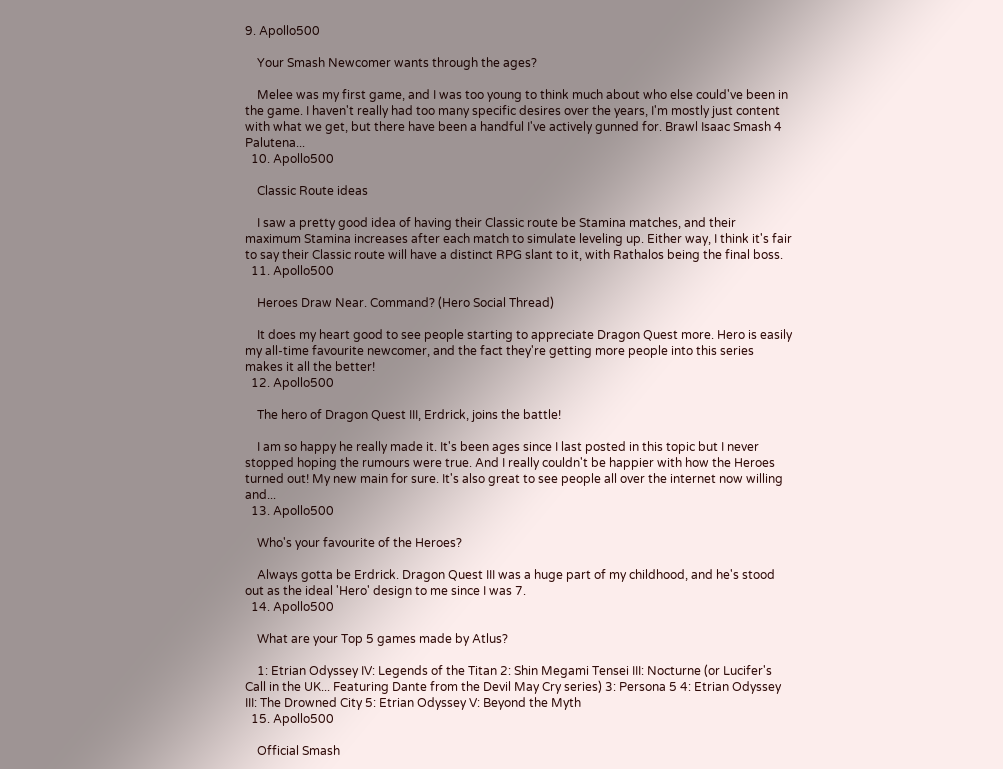9. Apollo500

    Your Smash Newcomer wants through the ages?

    Melee was my first game, and I was too young to think much about who else could've been in the game. I haven't really had too many specific desires over the years, I'm mostly just content with what we get, but there have been a handful I've actively gunned for. Brawl Isaac Smash 4 Palutena...
  10. Apollo500

    Classic Route ideas

    I saw a pretty good idea of having their Classic route be Stamina matches, and their maximum Stamina increases after each match to simulate leveling up. Either way, I think it's fair to say their Classic route will have a distinct RPG slant to it, with Rathalos being the final boss.
  11. Apollo500

    Heroes Draw Near. Command? (Hero Social Thread)

    It does my heart good to see people starting to appreciate Dragon Quest more. Hero is easily my all-time favourite newcomer, and the fact they're getting more people into this series makes it all the better!
  12. Apollo500

    The hero of Dragon Quest III, Erdrick, joins the battle!

    I am so happy he really made it. It's been ages since I last posted in this topic but I never stopped hoping the rumours were true. And I really couldn't be happier with how the Heroes turned out! My new main for sure. It's also great to see people all over the internet now willing and...
  13. Apollo500

    Who's your favourite of the Heroes?

    Always gotta be Erdrick. Dragon Quest III was a huge part of my childhood, and he's stood out as the ideal 'Hero' design to me since I was 7.
  14. Apollo500

    What are your Top 5 games made by Atlus?

    1: Etrian Odyssey IV: Legends of the Titan 2: Shin Megami Tensei III: Nocturne (or Lucifer's Call in the UK... Featuring Dante from the Devil May Cry series) 3: Persona 5 4: Etrian Odyssey III: The Drowned City 5: Etrian Odyssey V: Beyond the Myth
  15. Apollo500

    Official Smash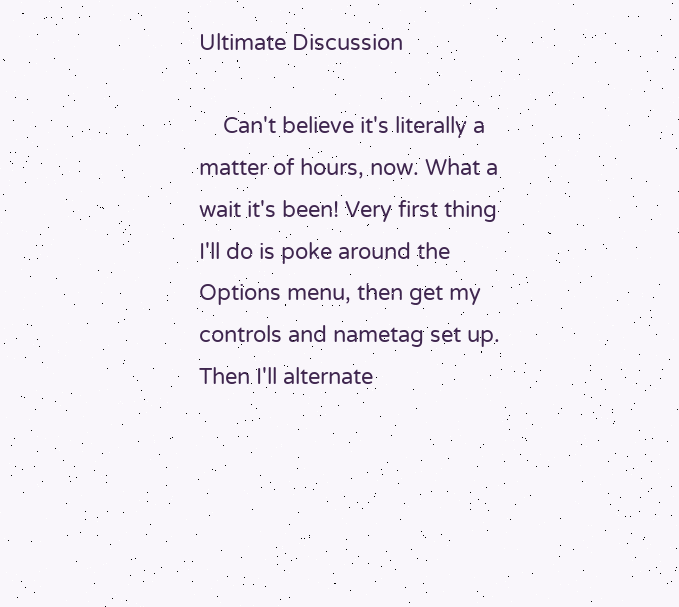Ultimate Discussion

    Can't believe it's literally a matter of hours, now. What a wait it's been! Very first thing I'll do is poke around the Options menu, then get my controls and nametag set up. Then I'll alternate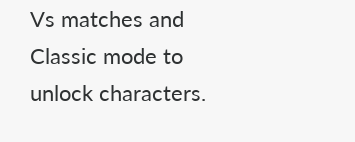Vs matches and Classic mode to unlock characters.